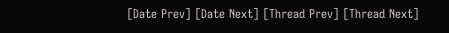[Date Prev] [Date Next] [Thread Prev] [Thread Next]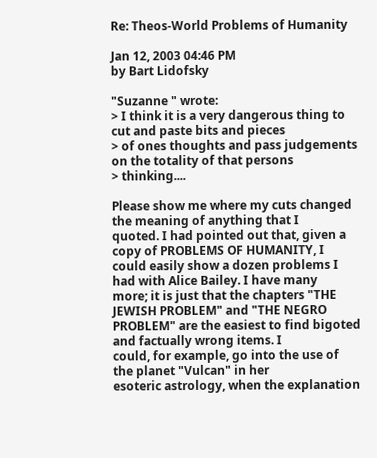Re: Theos-World Problems of Humanity

Jan 12, 2003 04:46 PM
by Bart Lidofsky

"Suzanne " wrote:
> I think it is a very dangerous thing to cut and paste bits and pieces
> of ones thoughts and pass judgements on the totality of that persons
> thinking....

Please show me where my cuts changed the meaning of anything that I
quoted. I had pointed out that, given a copy of PROBLEMS OF HUMANITY, I
could easily show a dozen problems I had with Alice Bailey. I have many
more; it is just that the chapters "THE JEWISH PROBLEM" and "THE NEGRO
PROBLEM" are the easiest to find bigoted and factually wrong items. I
could, for example, go into the use of the planet "Vulcan" in her
esoteric astrology, when the explanation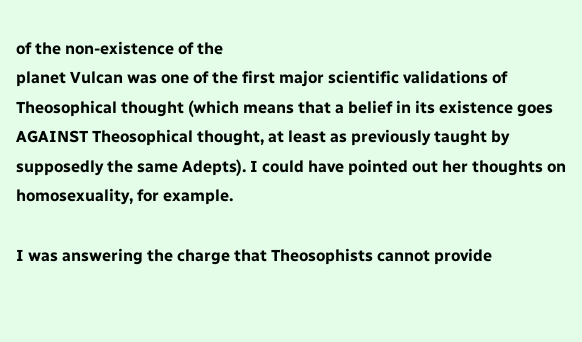of the non-existence of the
planet Vulcan was one of the first major scientific validations of
Theosophical thought (which means that a belief in its existence goes
AGAINST Theosophical thought, at least as previously taught by
supposedly the same Adepts). I could have pointed out her thoughts on
homosexuality, for example.

I was answering the charge that Theosophists cannot provide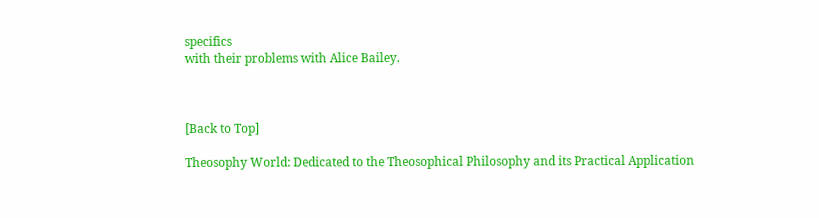specifics
with their problems with Alice Bailey.



[Back to Top]

Theosophy World: Dedicated to the Theosophical Philosophy and its Practical Application